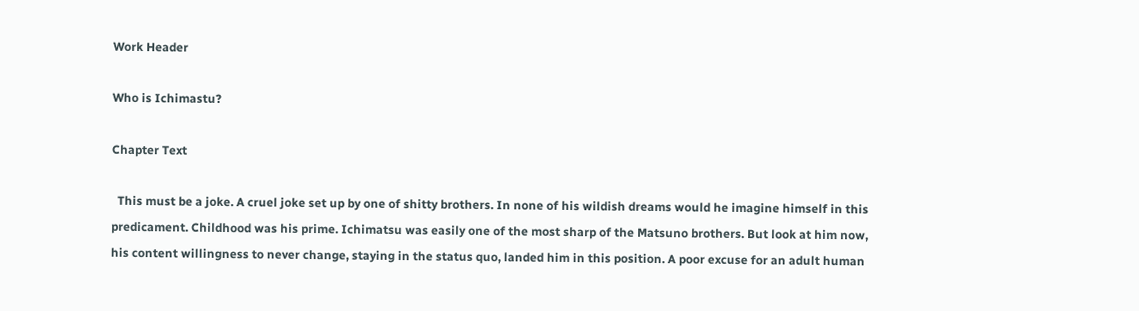Work Header

Who is Ichimastu?

Chapter Text

  This must be a joke. A cruel joke set up by one of shitty brothers. In none of his wildish dreams would he imagine himself in this predicament. Childhood was his prime. Ichimatsu was easily one of the most sharp of the Matsuno brothers. But look at him now, his content willingness to never change, staying in the status quo, landed him in this position. A poor excuse for an adult human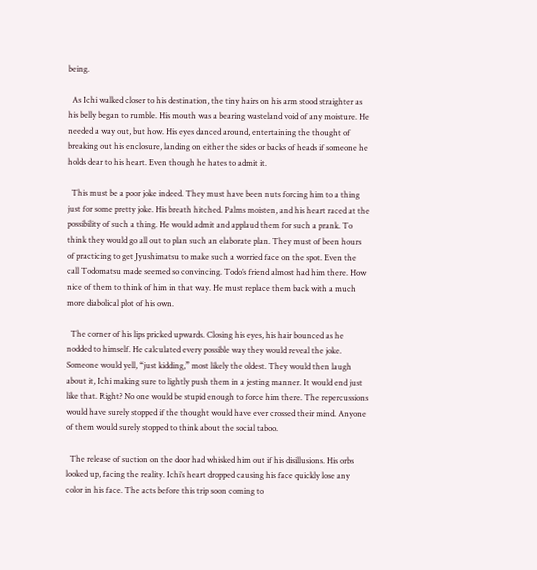being.

  As Ichi walked closer to his destination, the tiny hairs on his arm stood straighter as his belly began to rumble. His mouth was a bearing wasteland void of any moisture. He needed a way out, but how. His eyes danced around, entertaining the thought of breaking out his enclosure, landing on either the sides or backs of heads if someone he holds dear to his heart. Even though he hates to admit it.

  This must be a poor joke indeed. They must have been nuts forcing him to a thing just for some pretty joke. His breath hitched. Palms moisten, and his heart raced at the possibility of such a thing. He would admit and applaud them for such a prank. To think they would go all out to plan such an elaborate plan. They must of been hours of practicing to get Jyushimatsu to make such a worried face on the spot. Even the call Todomatsu made seemed so convincing. Todo’s friend almost had him there. How nice of them to think of him in that way. He must replace them back with a much more diabolical plot of his own.

  The corner of his lips pricked upwards. Closing his eyes, his hair bounced as he nodded to himself. He calculated every possible way they would reveal the joke. Someone would yell, “just kidding,” most likely the oldest. They would then laugh about it, Ichi making sure to lightly push them in a jesting manner. It would end just like that. Right? No one would be stupid enough to force him there. The repercussions would have surely stopped if the thought would have ever crossed their mind. Anyone of them would surely stopped to think about the social taboo.

  The release of suction on the door had whisked him out if his disillusions. His orbs looked up, facing the reality. Ichi’s heart dropped causing his face quickly lose any color in his face. The acts before this trip soon coming to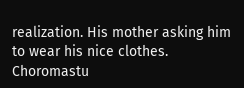realization. His mother asking him to wear his nice clothes. Choromastu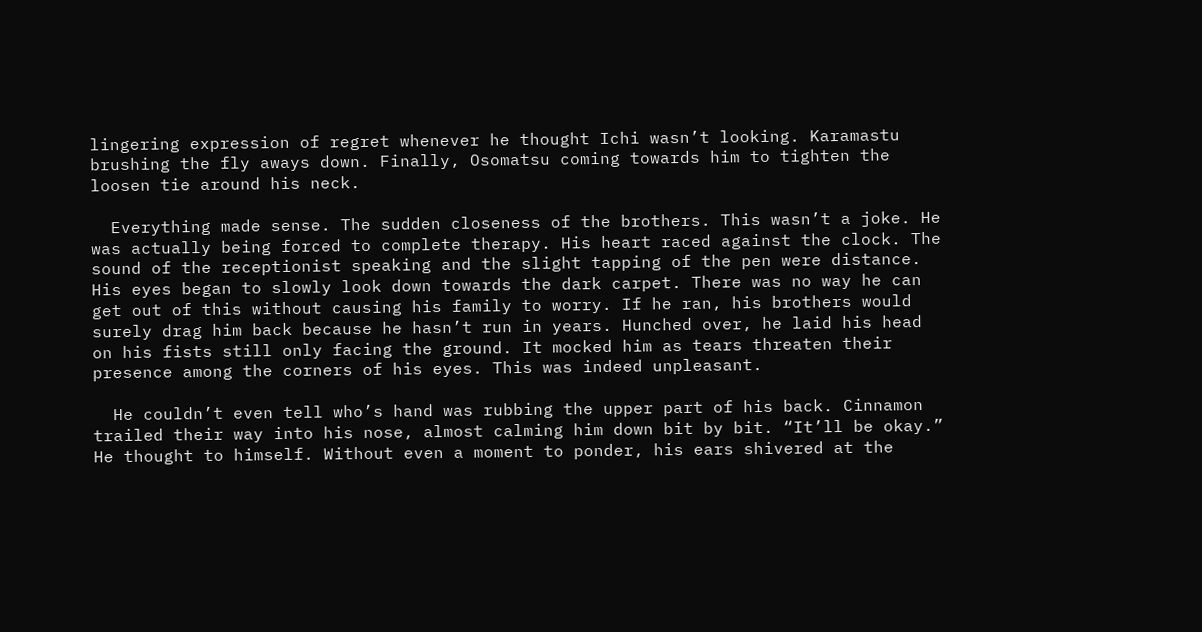lingering expression of regret whenever he thought Ichi wasn’t looking. Karamastu brushing the fly aways down. Finally, Osomatsu coming towards him to tighten the loosen tie around his neck.

  Everything made sense. The sudden closeness of the brothers. This wasn’t a joke. He was actually being forced to complete therapy. His heart raced against the clock. The sound of the receptionist speaking and the slight tapping of the pen were distance. His eyes began to slowly look down towards the dark carpet. There was no way he can get out of this without causing his family to worry. If he ran, his brothers would surely drag him back because he hasn’t run in years. Hunched over, he laid his head on his fists still only facing the ground. It mocked him as tears threaten their presence among the corners of his eyes. This was indeed unpleasant.

  He couldn’t even tell who’s hand was rubbing the upper part of his back. Cinnamon trailed their way into his nose, almost calming him down bit by bit. “It’ll be okay.” He thought to himself. Without even a moment to ponder, his ears shivered at the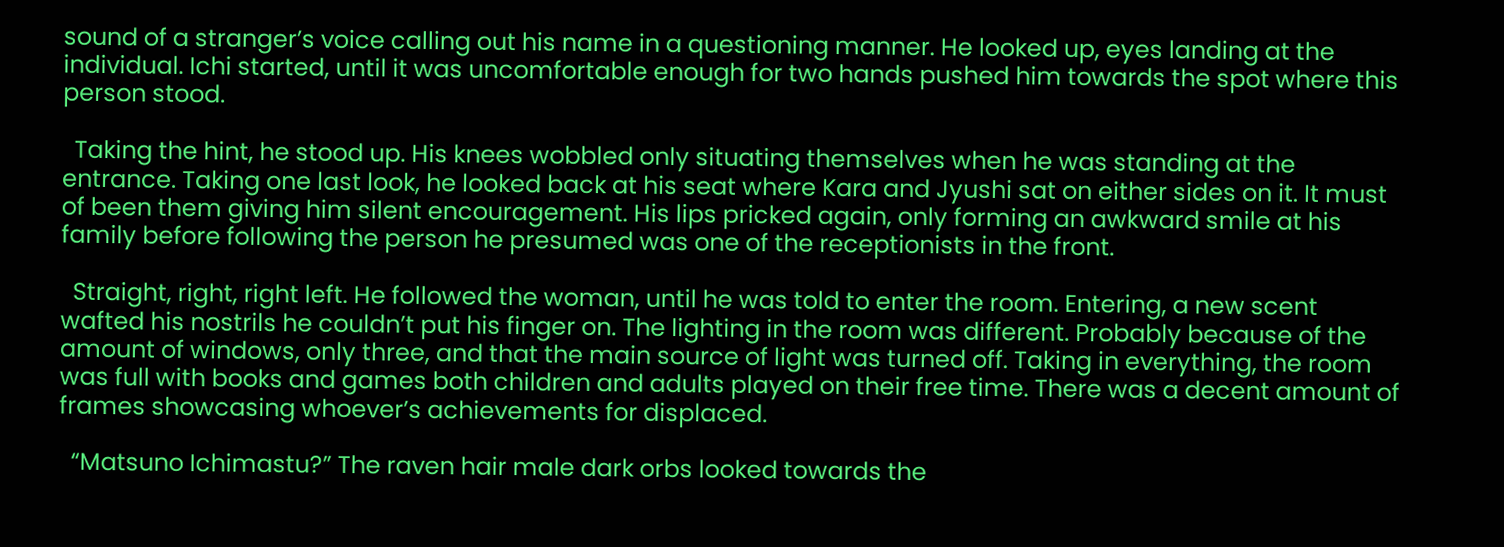sound of a stranger’s voice calling out his name in a questioning manner. He looked up, eyes landing at the individual. Ichi started, until it was uncomfortable enough for two hands pushed him towards the spot where this person stood.

  Taking the hint, he stood up. His knees wobbled only situating themselves when he was standing at the entrance. Taking one last look, he looked back at his seat where Kara and Jyushi sat on either sides on it. It must of been them giving him silent encouragement. His lips pricked again, only forming an awkward smile at his family before following the person he presumed was one of the receptionists in the front.

  Straight, right, right left. He followed the woman, until he was told to enter the room. Entering, a new scent wafted his nostrils he couldn’t put his finger on. The lighting in the room was different. Probably because of the amount of windows, only three, and that the main source of light was turned off. Taking in everything, the room was full with books and games both children and adults played on their free time. There was a decent amount of frames showcasing whoever’s achievements for displaced.

  “Matsuno Ichimastu?” The raven hair male dark orbs looked towards the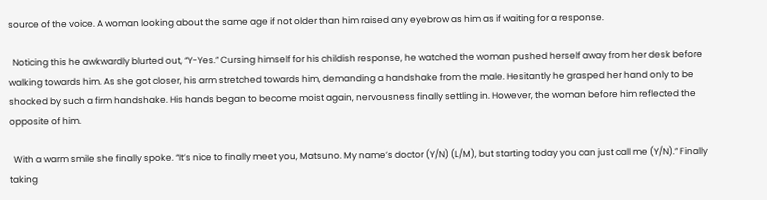source of the voice. A woman looking about the same age if not older than him raised any eyebrow as him as if waiting for a response.

  Noticing this he awkwardly blurted out, “Y-Yes.” Cursing himself for his childish response, he watched the woman pushed herself away from her desk before walking towards him. As she got closer, his arm stretched towards him, demanding a handshake from the male. Hesitantly he grasped her hand only to be shocked by such a firm handshake. His hands began to become moist again, nervousness finally settling in. However, the woman before him reflected the opposite of him.

  With a warm smile she finally spoke. “It’s nice to finally meet you, Matsuno. My name’s doctor (Y/N) (L/M), but starting today you can just call me (Y/N).” Finally taking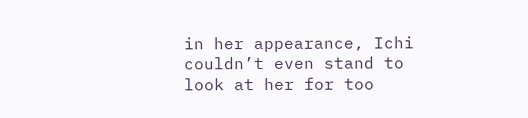in her appearance, Ichi couldn’t even stand to look at her for too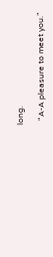long.

  “A-A pleasure to meet you.”